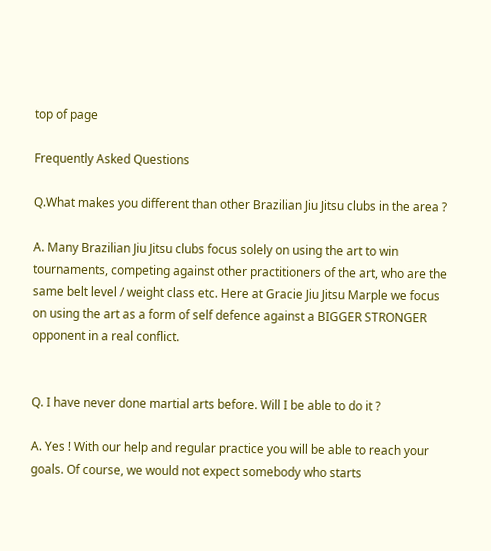top of page

Frequently Asked Questions

Q.What makes you different than other Brazilian Jiu Jitsu clubs in the area ?

A. Many Brazilian Jiu Jitsu clubs focus solely on using the art to win tournaments, competing against other practitioners of the art, who are the same belt level / weight class etc. Here at Gracie Jiu Jitsu Marple we focus on using the art as a form of self defence against a BIGGER STRONGER opponent in a real conflict.


Q. I have never done martial arts before. Will I be able to do it ?

A. Yes ! With our help and regular practice you will be able to reach your goals. Of course, we would not expect somebody who starts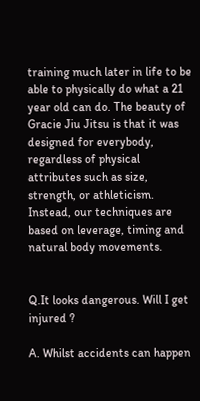training much later in life to be able to physically do what a 21 year old can do. The beauty of Gracie Jiu Jitsu is that it was designed for everybody, regardless of physical attributes such as size, strength, or athleticism. Instead, our techniques are based on leverage, timing and natural body movements.


Q.It looks dangerous. Will I get injured ?

A. Whilst accidents can happen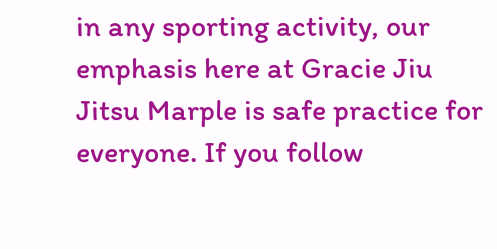in any sporting activity, our emphasis here at Gracie Jiu Jitsu Marple is safe practice for everyone. If you follow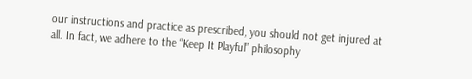our instructions and practice as prescribed, you should not get injured at all. In fact, we adhere to the “Keep It Playful” philosophy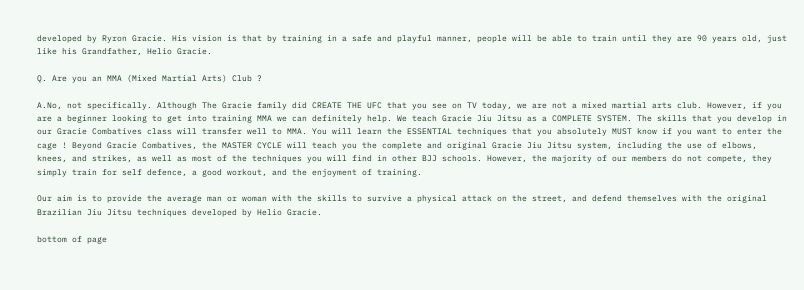developed by Ryron Gracie. His vision is that by training in a safe and playful manner, people will be able to train until they are 90 years old, just like his Grandfather, Helio Gracie.

Q. Are you an MMA (Mixed Martial Arts) Club ?

A.No, not specifically. Although The Gracie family did CREATE THE UFC that you see on TV today, we are not a mixed martial arts club. However, if you are a beginner looking to get into training MMA we can definitely help. We teach Gracie Jiu Jitsu as a COMPLETE SYSTEM. The skills that you develop in our Gracie Combatives class will transfer well to MMA. You will learn the ESSENTIAL techniques that you absolutely MUST know if you want to enter the cage ! Beyond Gracie Combatives, the MASTER CYCLE will teach you the complete and original Gracie Jiu Jitsu system, including the use of elbows, knees, and strikes, as well as most of the techniques you will find in other BJJ schools. However, the majority of our members do not compete, they simply train for self defence, a good workout, and the enjoyment of training.

Our aim is to provide the average man or woman with the skills to survive a physical attack on the street, and defend themselves with the original Brazilian Jiu Jitsu techniques developed by Helio Gracie.

bottom of page